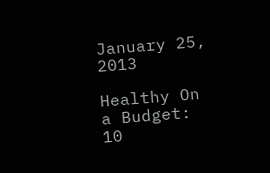January 25, 2013

Healthy On a Budget: 10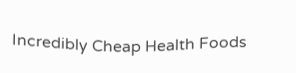Incredibly Cheap Health Foods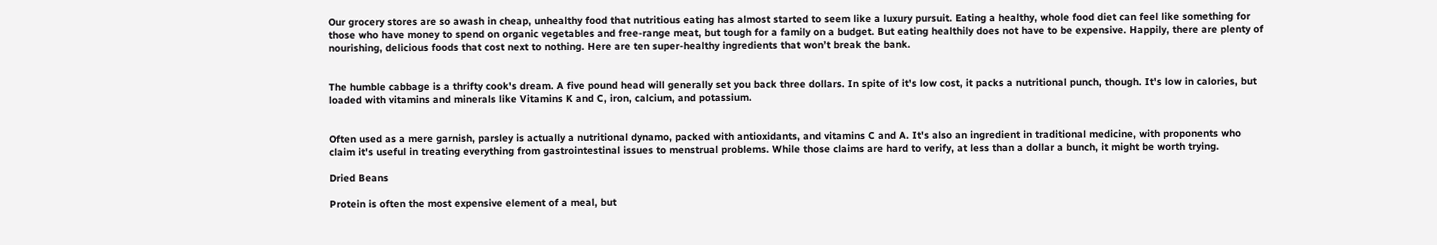Our grocery stores are so awash in cheap, unhealthy food that nutritious eating has almost started to seem like a luxury pursuit. Eating a healthy, whole food diet can feel like something for those who have money to spend on organic vegetables and free-range meat, but tough for a family on a budget. But eating healthily does not have to be expensive. Happily, there are plenty of nourishing, delicious foods that cost next to nothing. Here are ten super-healthy ingredients that won’t break the bank.


The humble cabbage is a thrifty cook's dream. A five pound head will generally set you back three dollars. In spite of it's low cost, it packs a nutritional punch, though. It's low in calories, but loaded with vitamins and minerals like Vitamins K and C, iron, calcium, and potassium.


Often used as a mere garnish, parsley is actually a nutritional dynamo, packed with antioxidants, and vitamins C and A. It's also an ingredient in traditional medicine, with proponents who claim it's useful in treating everything from gastrointestinal issues to menstrual problems. While those claims are hard to verify, at less than a dollar a bunch, it might be worth trying.

Dried Beans

Protein is often the most expensive element of a meal, but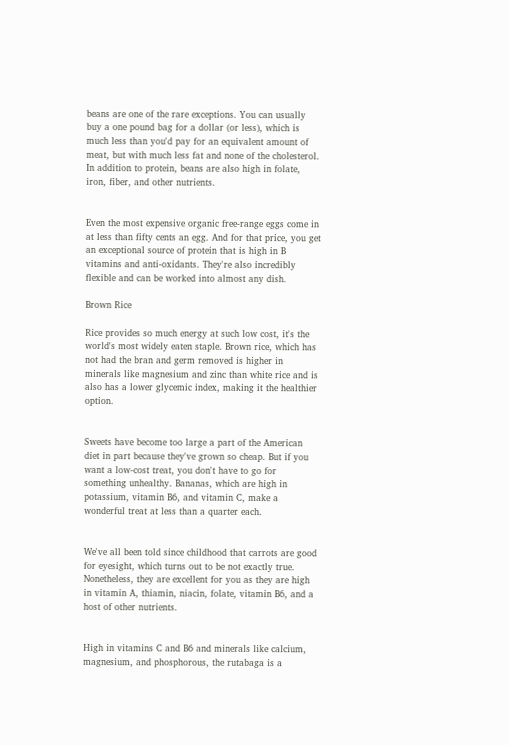beans are one of the rare exceptions. You can usually buy a one pound bag for a dollar (or less), which is much less than you'd pay for an equivalent amount of meat, but with much less fat and none of the cholesterol. In addition to protein, beans are also high in folate, iron, fiber, and other nutrients.


Even the most expensive organic free-range eggs come in at less than fifty cents an egg. And for that price, you get an exceptional source of protein that is high in B vitamins and anti-oxidants. They're also incredibly flexible and can be worked into almost any dish.

Brown Rice

Rice provides so much energy at such low cost, it's the world's most widely eaten staple. Brown rice, which has not had the bran and germ removed is higher in minerals like magnesium and zinc than white rice and is also has a lower glycemic index, making it the healthier option.


Sweets have become too large a part of the American diet in part because they've grown so cheap. But if you want a low-cost treat, you don't have to go for something unhealthy. Bananas, which are high in potassium, vitamin B6, and vitamin C, make a wonderful treat at less than a quarter each.


We've all been told since childhood that carrots are good for eyesight, which turns out to be not exactly true. Nonetheless, they are excellent for you as they are high in vitamin A, thiamin, niacin, folate, vitamin B6, and a host of other nutrients.


High in vitamins C and B6 and minerals like calcium, magnesium, and phosphorous, the rutabaga is a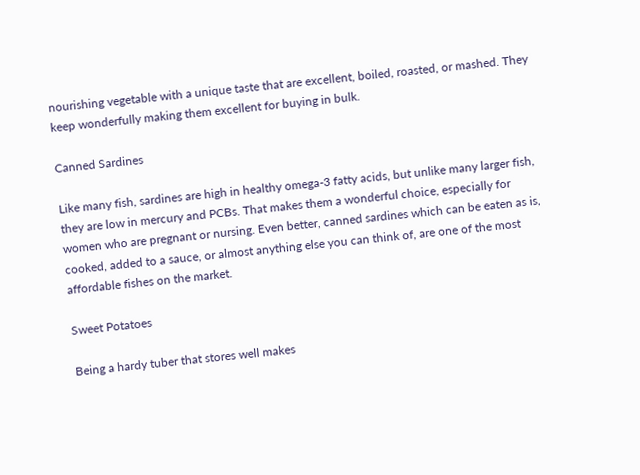nourishing vegetable with a unique taste that are excellent, boiled, roasted, or mashed. They keep wonderfully making them excellent for buying in bulk.

Canned Sardines

Like many fish, sardines are high in healthy omega-3 fatty acids, but unlike many larger fish, they are low in mercury and PCBs. That makes them a wonderful choice, especially for women who are pregnant or nursing. Even better, canned sardines which can be eaten as is, cooked, added to a sauce, or almost anything else you can think of, are one of the most affordable fishes on the market.

Sweet Potatoes

Being a hardy tuber that stores well makes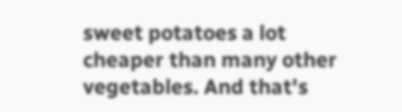sweet potatoes a lot cheaper than many other vegetables. And that's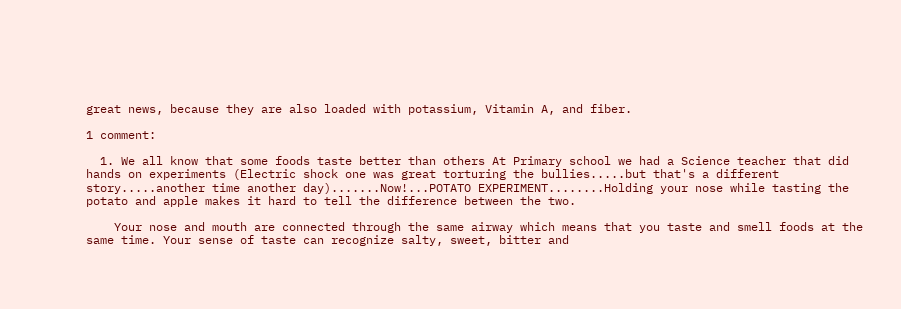great news, because they are also loaded with potassium, Vitamin A, and fiber.

1 comment:

  1. We all know that some foods taste better than others At Primary school we had a Science teacher that did hands on experiments (Electric shock one was great torturing the bullies.....but that's a different story.....another time another day).......Now!...POTATO EXPERIMENT........Holding your nose while tasting the potato and apple makes it hard to tell the difference between the two.

    Your nose and mouth are connected through the same airway which means that you taste and smell foods at the same time. Your sense of taste can recognize salty, sweet, bitter and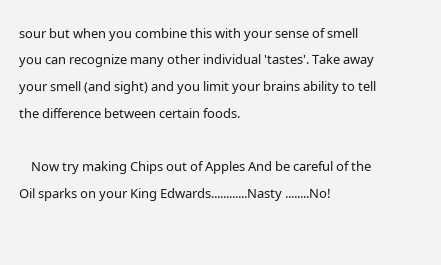sour but when you combine this with your sense of smell you can recognize many other individual 'tastes'. Take away your smell (and sight) and you limit your brains ability to tell the difference between certain foods.

    Now try making Chips out of Apples And be careful of the Oil sparks on your King Edwards............Nasty ........No!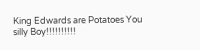King Edwards are Potatoes You silly Boy!!!!!!!!!!